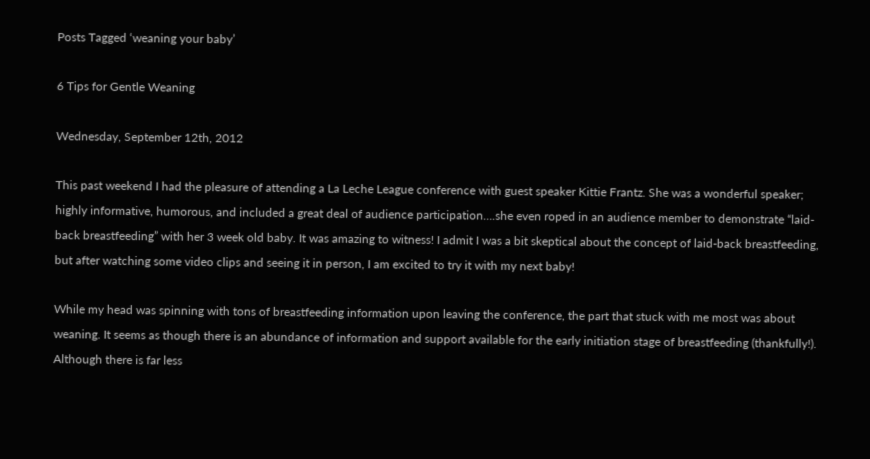Posts Tagged ‘weaning your baby’

6 Tips for Gentle Weaning

Wednesday, September 12th, 2012

This past weekend I had the pleasure of attending a La Leche League conference with guest speaker Kittie Frantz. She was a wonderful speaker; highly informative, humorous, and included a great deal of audience participation….she even roped in an audience member to demonstrate “laid-back breastfeeding” with her 3 week old baby. It was amazing to witness! I admit I was a bit skeptical about the concept of laid-back breastfeeding, but after watching some video clips and seeing it in person, I am excited to try it with my next baby!

While my head was spinning with tons of breastfeeding information upon leaving the conference, the part that stuck with me most was about weaning. It seems as though there is an abundance of information and support available for the early initiation stage of breastfeeding (thankfully!). Although there is far less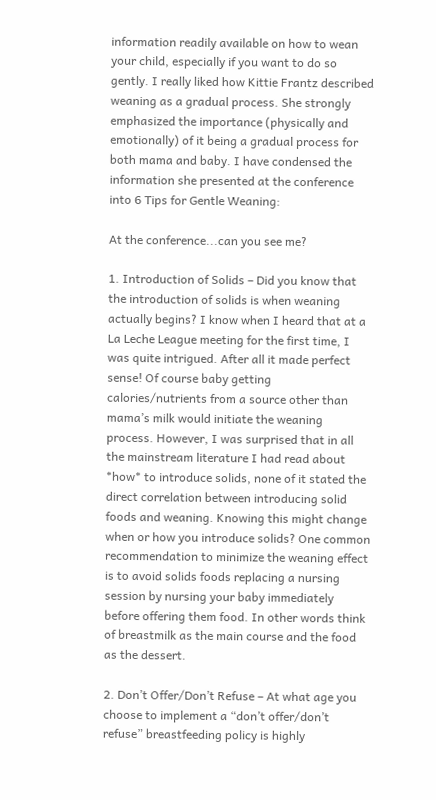information readily available on how to wean your child, especially if you want to do so gently. I really liked how Kittie Frantz described weaning as a gradual process. She strongly emphasized the importance (physically and emotionally) of it being a gradual process for both mama and baby. I have condensed the information she presented at the conference into 6 Tips for Gentle Weaning:

At the conference...can you see me?

1. Introduction of Solids – Did you know that the introduction of solids is when weaning actually begins? I know when I heard that at a La Leche League meeting for the first time, I was quite intrigued. After all it made perfect sense! Of course baby getting calories/nutrients from a source other than mama’s milk would initiate the weaning process. However, I was surprised that in all the mainstream literature I had read about *how* to introduce solids, none of it stated the direct correlation between introducing solid foods and weaning. Knowing this might change when or how you introduce solids? One common recommendation to minimize the weaning effect is to avoid solids foods replacing a nursing session by nursing your baby immediately before offering them food. In other words think of breastmilk as the main course and the food as the dessert.

2. Don’t Offer/Don’t Refuse – At what age you choose to implement a “don’t offer/don’t refuse” breastfeeding policy is highly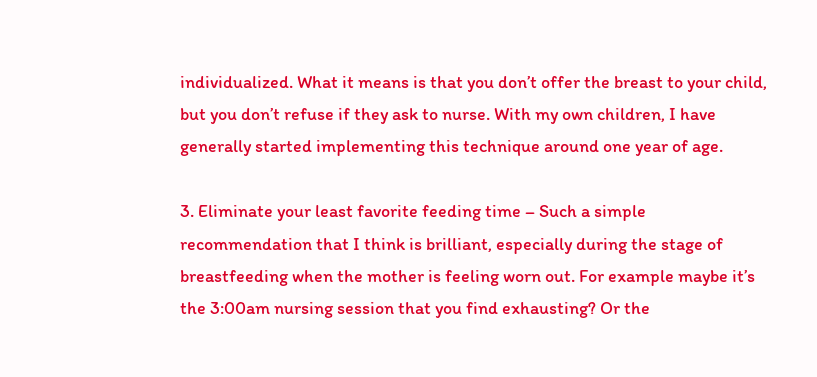individualized. What it means is that you don’t offer the breast to your child, but you don’t refuse if they ask to nurse. With my own children, I have generally started implementing this technique around one year of age.

3. Eliminate your least favorite feeding time – Such a simple recommendation that I think is brilliant, especially during the stage of breastfeeding when the mother is feeling worn out. For example maybe it’s the 3:00am nursing session that you find exhausting? Or the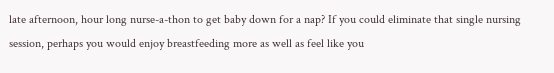late afternoon, hour long nurse-a-thon to get baby down for a nap? If you could eliminate that single nursing session, perhaps you would enjoy breastfeeding more as well as feel like you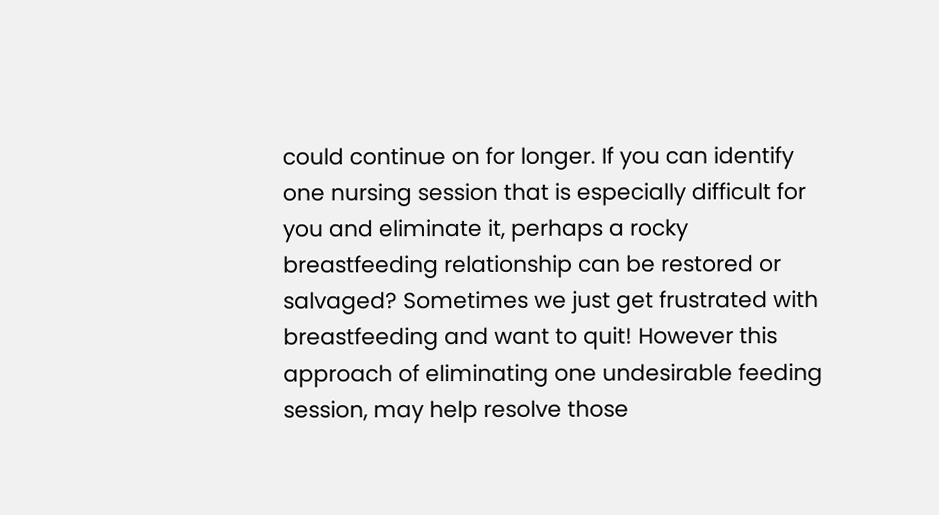could continue on for longer. If you can identify one nursing session that is especially difficult for you and eliminate it, perhaps a rocky breastfeeding relationship can be restored or salvaged? Sometimes we just get frustrated with breastfeeding and want to quit! However this approach of eliminating one undesirable feeding session, may help resolve those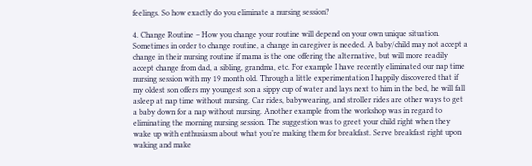feelings. So how exactly do you eliminate a nursing session?

4. Change Routine – How you change your routine will depend on your own unique situation. Sometimes in order to change routine, a change in caregiver is needed. A baby/child may not accept a change in their nursing routine if mama is the one offering the alternative, but will more readily accept change from dad, a sibling, grandma, etc. For example I have recently eliminated our nap time nursing session with my 19 month old. Through a little experimentation I happily discovered that if my oldest son offers my youngest son a sippy cup of water and lays next to him in the bed, he will fall asleep at nap time without nursing. Car rides, babywearing, and stroller rides are other ways to get a baby down for a nap without nursing. Another example from the workshop was in regard to eliminating the morning nursing session. The suggestion was to greet your child right when they wake up with enthusiasm about what you’re making them for breakfast. Serve breakfast right upon waking and make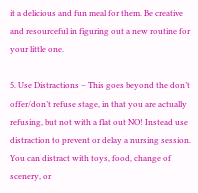it a delicious and fun meal for them. Be creative and resourceful in figuring out a new routine for your little one.

5. Use Distractions – This goes beyond the don’t offer/don’t refuse stage, in that you are actually refusing, but not with a flat out NO! Instead use distraction to prevent or delay a nursing session. You can distract with toys, food, change of scenery, or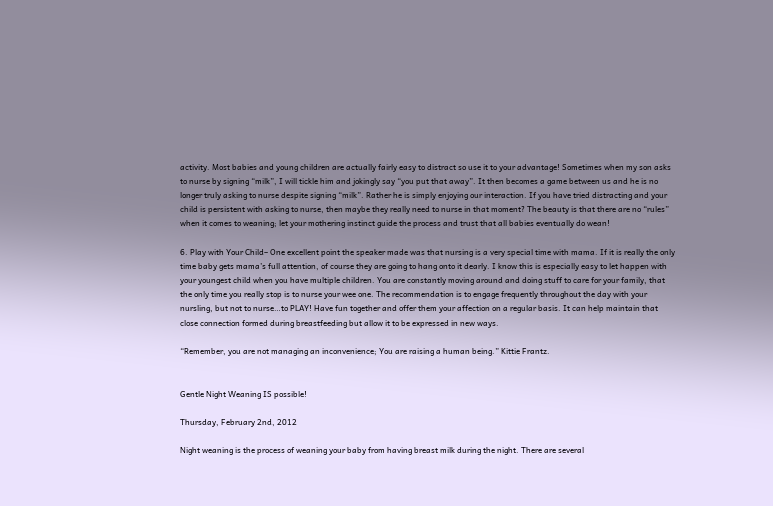activity. Most babies and young children are actually fairly easy to distract so use it to your advantage! Sometimes when my son asks to nurse by signing “milk”, I will tickle him and jokingly say “you put that away”. It then becomes a game between us and he is no longer truly asking to nurse despite signing “milk”. Rather he is simply enjoying our interaction. If you have tried distracting and your child is persistent with asking to nurse, then maybe they really need to nurse in that moment? The beauty is that there are no “rules” when it comes to weaning; let your mothering instinct guide the process and trust that all babies eventually do wean!

6. Play with Your Child– One excellent point the speaker made was that nursing is a very special time with mama. If it is really the only time baby gets mama’s full attention, of course they are going to hang onto it dearly. I know this is especially easy to let happen with your youngest child when you have multiple children. You are constantly moving around and doing stuff to care for your family, that the only time you really stop is to nurse your wee one. The recommendation is to engage frequently throughout the day with your nursling, but not to nurse…to PLAY! Have fun together and offer them your affection on a regular basis. It can help maintain that close connection formed during breastfeeding but allow it to be expressed in new ways.

“Remember, you are not managing an inconvenience; You are raising a human being.” Kittie Frantz.


Gentle Night Weaning IS possible!

Thursday, February 2nd, 2012

Night weaning is the process of weaning your baby from having breast milk during the night. There are several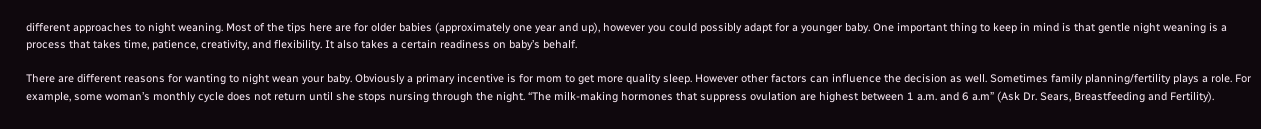different approaches to night weaning. Most of the tips here are for older babies (approximately one year and up), however you could possibly adapt for a younger baby. One important thing to keep in mind is that gentle night weaning is a process that takes time, patience, creativity, and flexibility. It also takes a certain readiness on baby’s behalf.

There are different reasons for wanting to night wean your baby. Obviously a primary incentive is for mom to get more quality sleep. However other factors can influence the decision as well. Sometimes family planning/fertility plays a role. For example, some woman’s monthly cycle does not return until she stops nursing through the night. “The milk-making hormones that suppress ovulation are highest between 1 a.m. and 6 a.m” (Ask Dr. Sears, Breastfeeding and Fertility).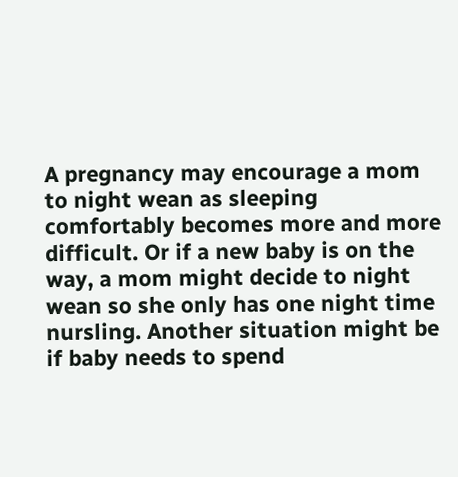A pregnancy may encourage a mom to night wean as sleeping comfortably becomes more and more difficult. Or if a new baby is on the way, a mom might decide to night wean so she only has one night time nursling. Another situation might be if baby needs to spend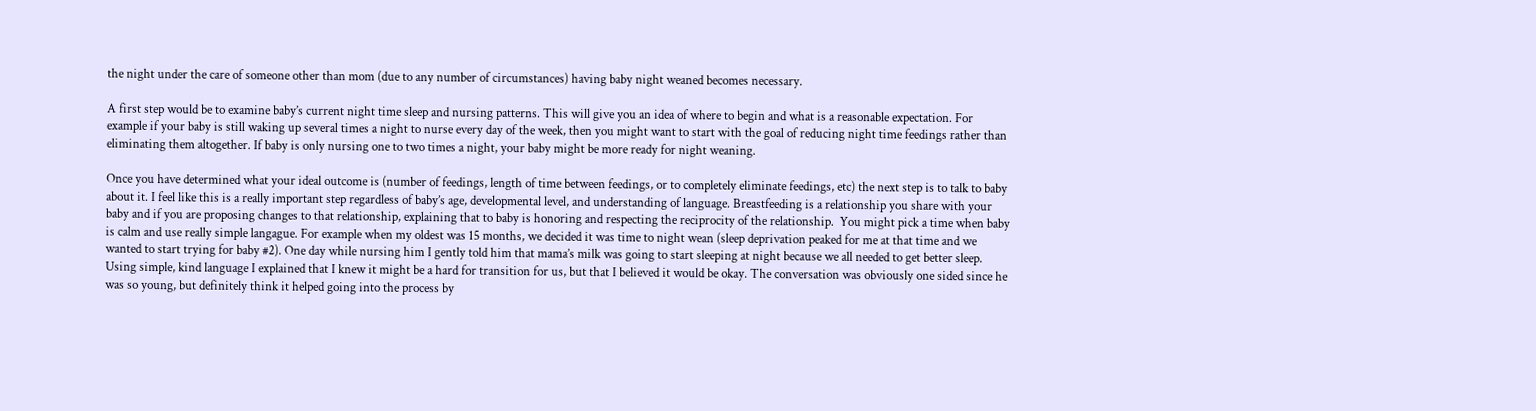the night under the care of someone other than mom (due to any number of circumstances) having baby night weaned becomes necessary.

A first step would be to examine baby’s current night time sleep and nursing patterns. This will give you an idea of where to begin and what is a reasonable expectation. For example if your baby is still waking up several times a night to nurse every day of the week, then you might want to start with the goal of reducing night time feedings rather than eliminating them altogether. If baby is only nursing one to two times a night, your baby might be more ready for night weaning.

Once you have determined what your ideal outcome is (number of feedings, length of time between feedings, or to completely eliminate feedings, etc) the next step is to talk to baby about it. I feel like this is a really important step regardless of baby’s age, developmental level, and understanding of language. Breastfeeding is a relationship you share with your baby and if you are proposing changes to that relationship, explaining that to baby is honoring and respecting the reciprocity of the relationship.  You might pick a time when baby is calm and use really simple langague. For example when my oldest was 15 months, we decided it was time to night wean (sleep deprivation peaked for me at that time and we wanted to start trying for baby #2). One day while nursing him I gently told him that mama’s milk was going to start sleeping at night because we all needed to get better sleep. Using simple, kind language I explained that I knew it might be a hard for transition for us, but that I believed it would be okay. The conversation was obviously one sided since he was so young, but definitely think it helped going into the process by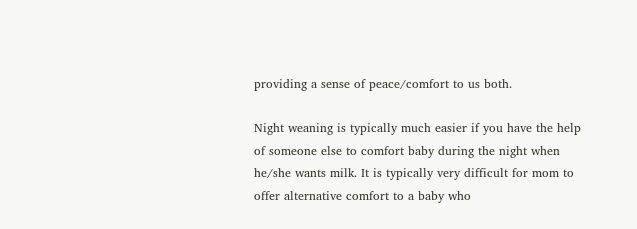providing a sense of peace/comfort to us both.

Night weaning is typically much easier if you have the help of someone else to comfort baby during the night when he/she wants milk. It is typically very difficult for mom to offer alternative comfort to a baby who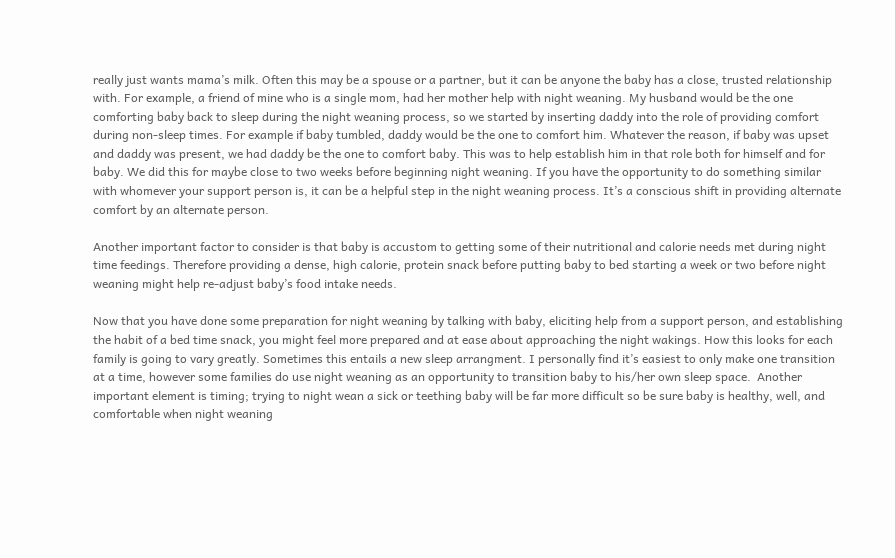really just wants mama’s milk. Often this may be a spouse or a partner, but it can be anyone the baby has a close, trusted relationship with. For example, a friend of mine who is a single mom, had her mother help with night weaning. My husband would be the one comforting baby back to sleep during the night weaning process, so we started by inserting daddy into the role of providing comfort during non-sleep times. For example if baby tumbled, daddy would be the one to comfort him. Whatever the reason, if baby was upset and daddy was present, we had daddy be the one to comfort baby. This was to help establish him in that role both for himself and for baby. We did this for maybe close to two weeks before beginning night weaning. If you have the opportunity to do something similar with whomever your support person is, it can be a helpful step in the night weaning process. It’s a conscious shift in providing alternate comfort by an alternate person.

Another important factor to consider is that baby is accustom to getting some of their nutritional and calorie needs met during night time feedings. Therefore providing a dense, high calorie, protein snack before putting baby to bed starting a week or two before night weaning might help re-adjust baby’s food intake needs.

Now that you have done some preparation for night weaning by talking with baby, eliciting help from a support person, and establishing the habit of a bed time snack, you might feel more prepared and at ease about approaching the night wakings. How this looks for each family is going to vary greatly. Sometimes this entails a new sleep arrangment. I personally find it’s easiest to only make one transition at a time, however some families do use night weaning as an opportunity to transition baby to his/her own sleep space.  Another important element is timing; trying to night wean a sick or teething baby will be far more difficult so be sure baby is healthy, well, and comfortable when night weaning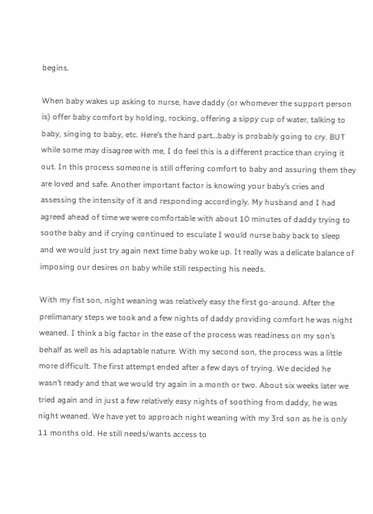begins.

When baby wakes up asking to nurse, have daddy (or whomever the support person is) offer baby comfort by holding, rocking, offering a sippy cup of water, talking to baby, singing to baby, etc. Here’s the hard part…baby is probably going to cry. BUT while some may disagree with me, I do feel this is a different practice than crying it out. In this process someone is still offering comfort to baby and assuring them they are loved and safe. Another important factor is knowing your baby’s cries and assessing the intensity of it and responding accordingly. My husband and I had agreed ahead of time we were comfortable with about 10 minutes of daddy trying to soothe baby and if crying continued to esculate I would nurse baby back to sleep and we would just try again next time baby woke up. It really was a delicate balance of imposing our desires on baby while still respecting his needs.

With my fist son, night weaning was relatively easy the first go-around. After the prelimanary steps we took and a few nights of daddy providing comfort he was night weaned. I think a big factor in the ease of the process was readiness on my son’s behalf as well as his adaptable nature. With my second son, the process was a little more difficult. The first attempt ended after a few days of trying. We decided he wasn’t ready and that we would try again in a month or two. About six weeks later we tried again and in just a few relatively easy nights of soothing from daddy, he was night weaned. We have yet to approach night weaning with my 3rd son as he is only 11 months old. He still needs/wants access to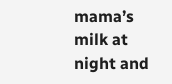mama’s milk at night and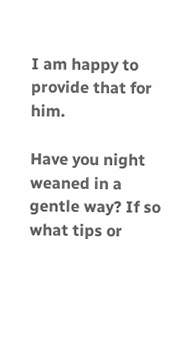I am happy to provide that for him.

Have you night weaned in a gentle way? If so what tips or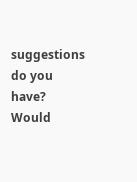suggestions do you have? Would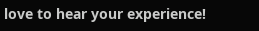love to hear your experience!